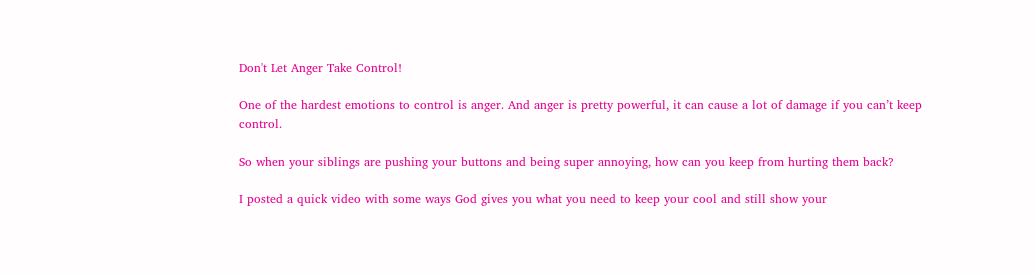Don't Let Anger Take Control!

One of the hardest emotions to control is anger. And anger is pretty powerful, it can cause a lot of damage if you can’t keep control.

So when your siblings are pushing your buttons and being super annoying, how can you keep from hurting them back?

I posted a quick video with some ways God gives you what you need to keep your cool and still show your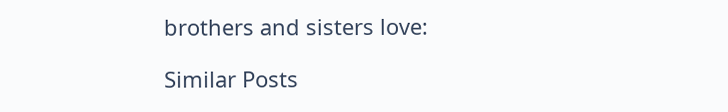brothers and sisters love:

Similar Posts